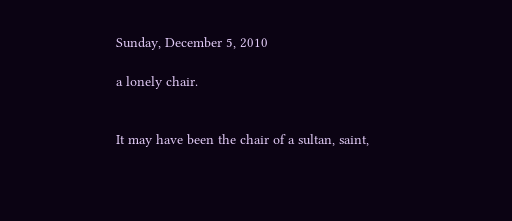Sunday, December 5, 2010

a lonely chair.


It may have been the chair of a sultan, saint,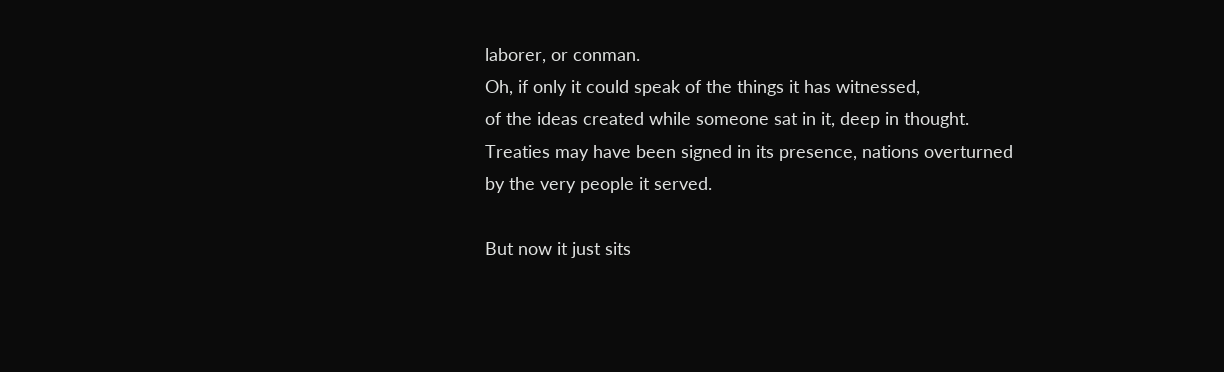laborer, or conman.
Oh, if only it could speak of the things it has witnessed,
of the ideas created while someone sat in it, deep in thought.
Treaties may have been signed in its presence, nations overturned
by the very people it served.

But now it just sits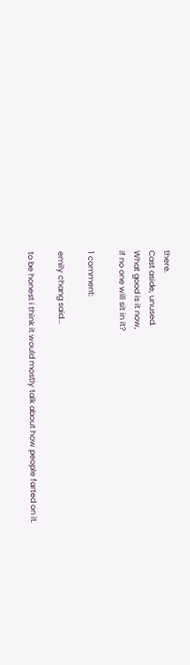there.
Cast aside, unused.
What good is it now,
if no one will sit in it?

1 comment:

emily chang said...

to be honest i think it would mostly talk about how people farted on it.